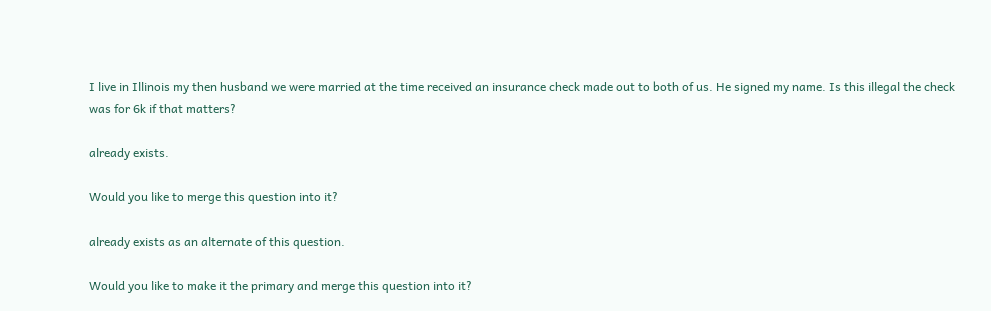I live in Illinois my then husband we were married at the time received an insurance check made out to both of us. He signed my name. Is this illegal the check was for 6k if that matters?

already exists.

Would you like to merge this question into it?

already exists as an alternate of this question.

Would you like to make it the primary and merge this question into it?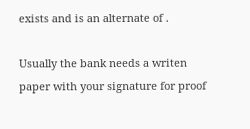exists and is an alternate of .

Usually the bank needs a writen paper with your signature for proof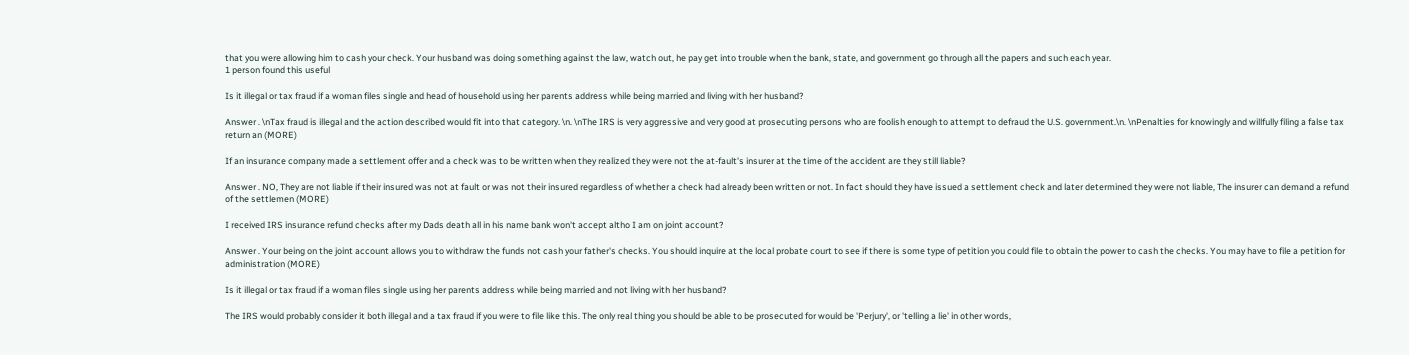that you were allowing him to cash your check. Your husband was doing something against the law, watch out, he pay get into trouble when the bank, state, and government go through all the papers and such each year.
1 person found this useful

Is it illegal or tax fraud if a woman files single and head of household using her parents address while being married and living with her husband?

Answer . \nTax fraud is illegal and the action described would fit into that category. \n. \nThe IRS is very aggressive and very good at prosecuting persons who are foolish enough to attempt to defraud the U.S. government.\n. \nPenalties for knowingly and willfully filing a false tax return an (MORE)

If an insurance company made a settlement offer and a check was to be written when they realized they were not the at-fault's insurer at the time of the accident are they still liable?

Answer . NO, They are not liable if their insured was not at fault or was not their insured regardless of whether a check had already been written or not. In fact should they have issued a settlement check and later determined they were not liable, The insurer can demand a refund of the settlemen (MORE)

I received IRS insurance refund checks after my Dads death all in his name bank won't accept altho I am on joint account?

Answer . Your being on the joint account allows you to withdraw the funds not cash your father's checks. You should inquire at the local probate court to see if there is some type of petition you could file to obtain the power to cash the checks. You may have to file a petition for administration (MORE)

Is it illegal or tax fraud if a woman files single using her parents address while being married and not living with her husband?

The IRS would probably consider it both illegal and a tax fraud if you were to file like this. The only real thing you should be able to be prosecuted for would be 'Perjury', or 'telling a lie' in other words,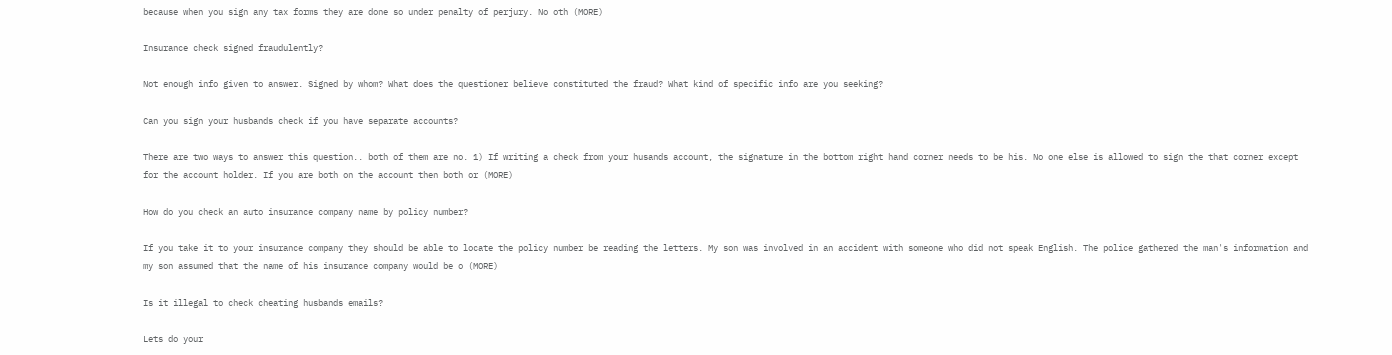because when you sign any tax forms they are done so under penalty of perjury. No oth (MORE)

Insurance check signed fraudulently?

Not enough info given to answer. Signed by whom? What does the questioner believe constituted the fraud? What kind of specific info are you seeking?

Can you sign your husbands check if you have separate accounts?

There are two ways to answer this question.. both of them are no. 1) If writing a check from your husands account, the signature in the bottom right hand corner needs to be his. No one else is allowed to sign the that corner except for the account holder. If you are both on the account then both or (MORE)

How do you check an auto insurance company name by policy number?

If you take it to your insurance company they should be able to locate the policy number be reading the letters. My son was involved in an accident with someone who did not speak English. The police gathered the man's information and my son assumed that the name of his insurance company would be o (MORE)

Is it illegal to check cheating husbands emails?

Lets do your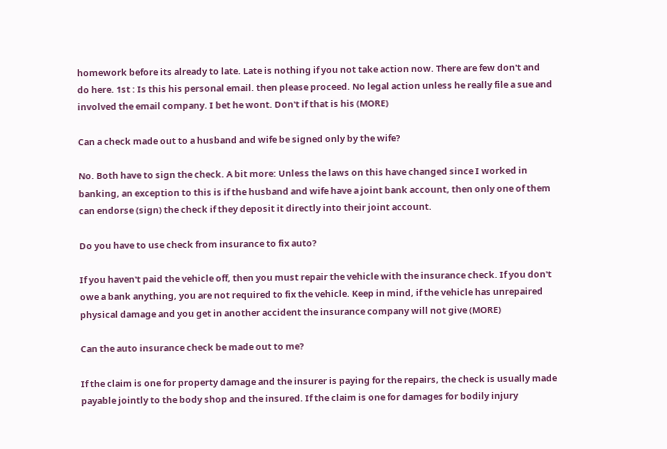homework before its already to late. Late is nothing if you not take action now. There are few don't and do here. 1st : Is this his personal email. then please proceed. No legal action unless he really file a sue and involved the email company. I bet he wont. Don't if that is his (MORE)

Can a check made out to a husband and wife be signed only by the wife?

No. Both have to sign the check. A bit more: Unless the laws on this have changed since I worked in banking, an exception to this is if the husband and wife have a joint bank account, then only one of them can endorse (sign) the check if they deposit it directly into their joint account.

Do you have to use check from insurance to fix auto?

If you haven't paid the vehicle off, then you must repair the vehicle with the insurance check. If you don't owe a bank anything, you are not required to fix the vehicle. Keep in mind, if the vehicle has unrepaired physical damage and you get in another accident the insurance company will not give (MORE)

Can the auto insurance check be made out to me?

If the claim is one for property damage and the insurer is paying for the repairs, the check is usually made payable jointly to the body shop and the insured. If the claim is one for damages for bodily injury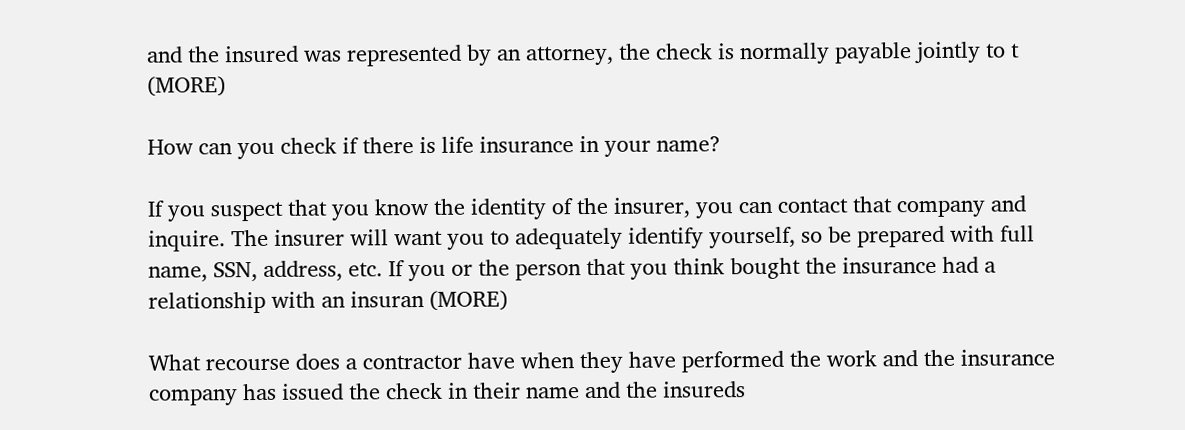and the insured was represented by an attorney, the check is normally payable jointly to t (MORE)

How can you check if there is life insurance in your name?

If you suspect that you know the identity of the insurer, you can contact that company and inquire. The insurer will want you to adequately identify yourself, so be prepared with full name, SSN, address, etc. If you or the person that you think bought the insurance had a relationship with an insuran (MORE)

What recourse does a contractor have when they have performed the work and the insurance company has issued the check in their name and the insureds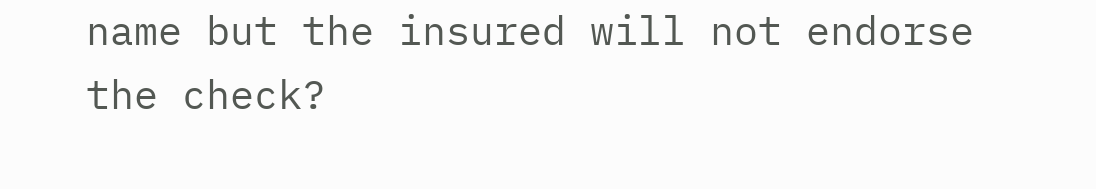name but the insured will not endorse the check?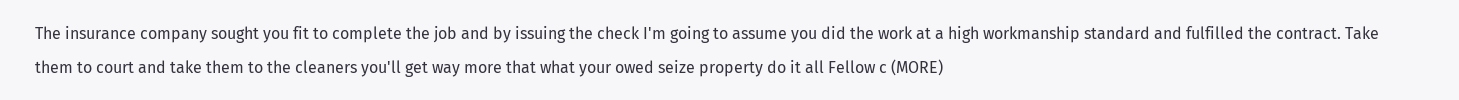The insurance company sought you fit to complete the job and by issuing the check I'm going to assume you did the work at a high workmanship standard and fulfilled the contract. Take them to court and take them to the cleaners you'll get way more that what your owed seize property do it all Fellow c (MORE)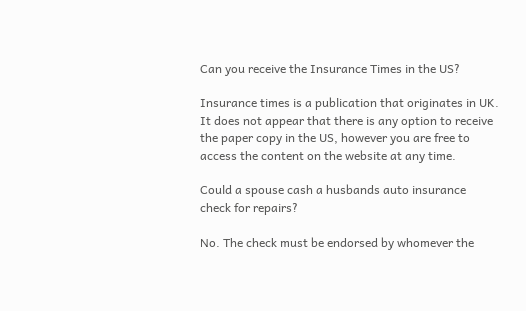Can you receive the Insurance Times in the US?

Insurance times is a publication that originates in UK. It does not appear that there is any option to receive the paper copy in the US, however you are free to access the content on the website at any time.

Could a spouse cash a husbands auto insurance check for repairs?

No. The check must be endorsed by whomever the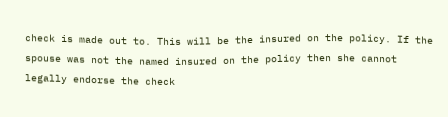check is made out to. This will be the insured on the policy. If the spouse was not the named insured on the policy then she cannot legally endorse the check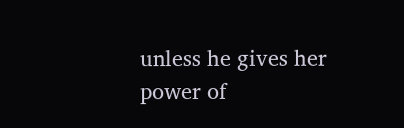unless he gives her power of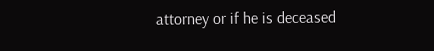attorney or if he is deceased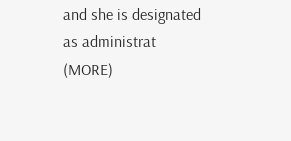and she is designated as administrat (MORE)